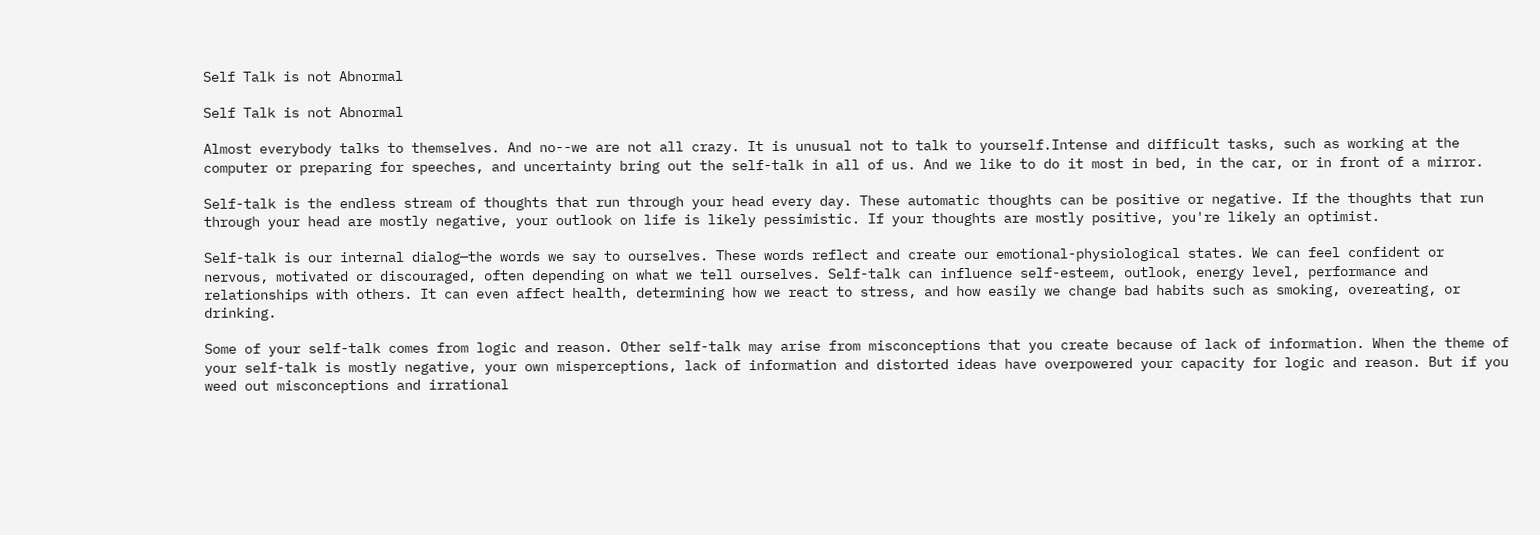Self Talk is not Abnormal

Self Talk is not Abnormal

Almost everybody talks to themselves. And no--we are not all crazy. It is unusual not to talk to yourself.Intense and difficult tasks, such as working at the computer or preparing for speeches, and uncertainty bring out the self-talk in all of us. And we like to do it most in bed, in the car, or in front of a mirror.

Self-talk is the endless stream of thoughts that run through your head every day. These automatic thoughts can be positive or negative. If the thoughts that run through your head are mostly negative, your outlook on life is likely pessimistic. If your thoughts are mostly positive, you're likely an optimist.

Self-talk is our internal dialog—the words we say to ourselves. These words reflect and create our emotional-physiological states. We can feel confident or nervous, motivated or discouraged, often depending on what we tell ourselves. Self-talk can influence self-esteem, outlook, energy level, performance and relationships with others. It can even affect health, determining how we react to stress, and how easily we change bad habits such as smoking, overeating, or drinking.

Some of your self-talk comes from logic and reason. Other self-talk may arise from misconceptions that you create because of lack of information. When the theme of your self-talk is mostly negative, your own misperceptions, lack of information and distorted ideas have overpowered your capacity for logic and reason. But if you weed out misconceptions and irrational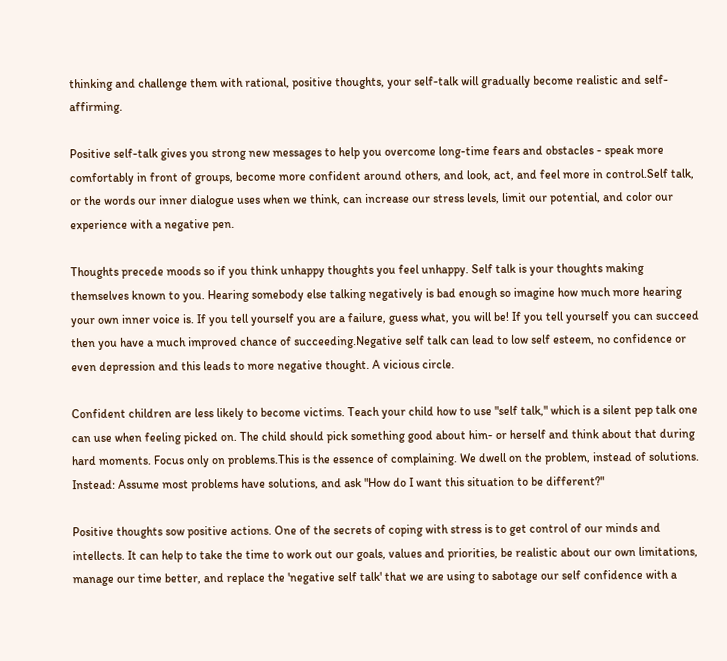thinking and challenge them with rational, positive thoughts, your self-talk will gradually become realistic and self-affirming.

Positive self-talk gives you strong new messages to help you overcome long-time fears and obstacles - speak more comfortably in front of groups, become more confident around others, and look, act, and feel more in control.Self talk, or the words our inner dialogue uses when we think, can increase our stress levels, limit our potential, and color our experience with a negative pen.

Thoughts precede moods so if you think unhappy thoughts you feel unhappy. Self talk is your thoughts making themselves known to you. Hearing somebody else talking negatively is bad enough so imagine how much more hearing your own inner voice is. If you tell yourself you are a failure, guess what, you will be! If you tell yourself you can succeed then you have a much improved chance of succeeding.Negative self talk can lead to low self esteem, no confidence or even depression and this leads to more negative thought. A vicious circle.

Confident children are less likely to become victims. Teach your child how to use "self talk," which is a silent pep talk one can use when feeling picked on. The child should pick something good about him- or herself and think about that during hard moments. Focus only on problems.This is the essence of complaining. We dwell on the problem, instead of solutions. Instead: Assume most problems have solutions, and ask "How do I want this situation to be different?"

Positive thoughts sow positive actions. One of the secrets of coping with stress is to get control of our minds and intellects. It can help to take the time to work out our goals, values and priorities, be realistic about our own limitations, manage our time better, and replace the 'negative self talk' that we are using to sabotage our self confidence with a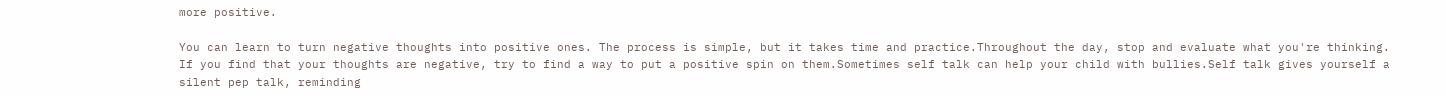more positive.

You can learn to turn negative thoughts into positive ones. The process is simple, but it takes time and practice.Throughout the day, stop and evaluate what you're thinking. If you find that your thoughts are negative, try to find a way to put a positive spin on them.Sometimes self talk can help your child with bullies.Self talk gives yourself a silent pep talk, reminding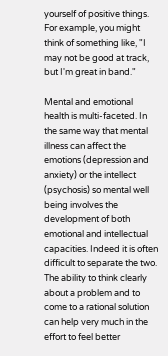yourself of positive things. For example, you might think of something like, "I may not be good at track, but I'm great in band."

Mental and emotional health is multi-faceted. In the same way that mental illness can affect the emotions (depression and anxiety) or the intellect (psychosis) so mental well being involves the development of both emotional and intellectual capacities. Indeed it is often difficult to separate the two. The ability to think clearly about a problem and to come to a rational solution can help very much in the effort to feel better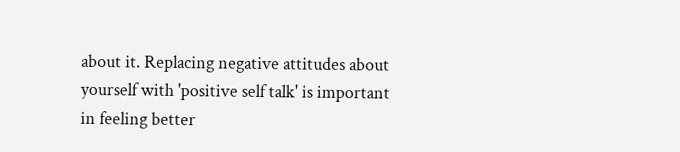about it. Replacing negative attitudes about yourself with 'positive self talk' is important in feeling better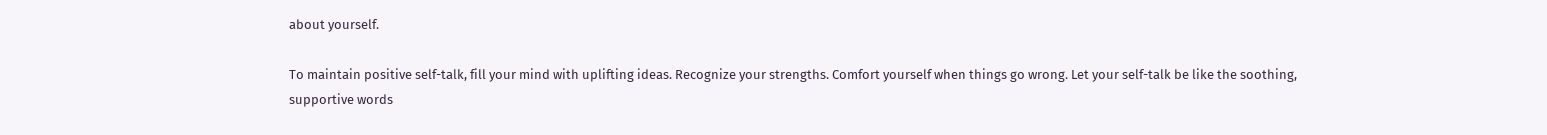about yourself.

To maintain positive self-talk, fill your mind with uplifting ideas. Recognize your strengths. Comfort yourself when things go wrong. Let your self-talk be like the soothing, supportive words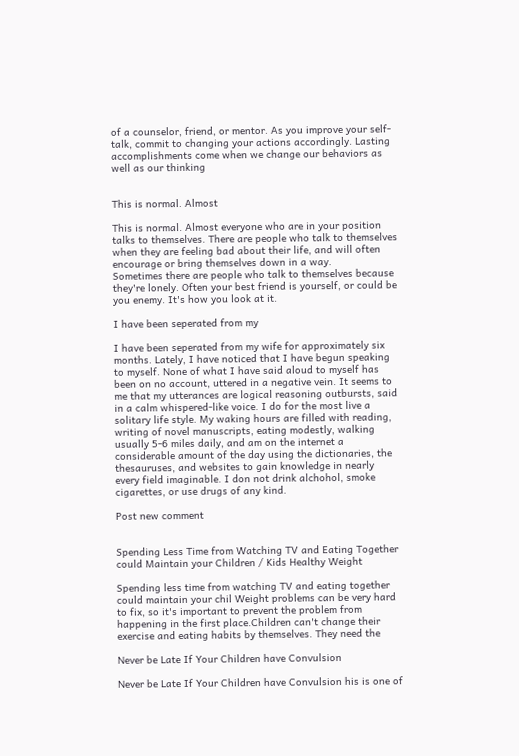of a counselor, friend, or mentor. As you improve your self-talk, commit to changing your actions accordingly. Lasting accomplishments come when we change our behaviors as well as our thinking


This is normal. Almost

This is normal. Almost everyone who are in your position talks to themselves. There are people who talk to themselves when they are feeling bad about their life, and will often encourage or bring themselves down in a way.
Sometimes there are people who talk to themselves because they're lonely. Often your best friend is yourself, or could be you enemy. It's how you look at it.

I have been seperated from my

I have been seperated from my wife for approximately six months. Lately, I have noticed that I have begun speaking to myself. None of what I have said aloud to myself has been on no account, uttered in a negative vein. It seems to me that my utterances are logical reasoning outbursts, said in a calm whispered-like voice. I do for the most live a solitary life style. My waking hours are filled with reading, writing of novel manuscripts, eating modestly, walking usually 5-6 miles daily, and am on the internet a considerable amount of the day using the dictionaries, the thesauruses, and websites to gain knowledge in nearly every field imaginable. I don not drink alchohol, smoke cigarettes, or use drugs of any kind.

Post new comment


Spending Less Time from Watching TV and Eating Together could Maintain your Children / Kids Healthy Weight

Spending less time from watching TV and eating together could maintain your chil Weight problems can be very hard to fix, so it's important to prevent the problem from happening in the first place.Children can't change their exercise and eating habits by themselves. They need the

Never be Late If Your Children have Convulsion

Never be Late If Your Children have Convulsion his is one of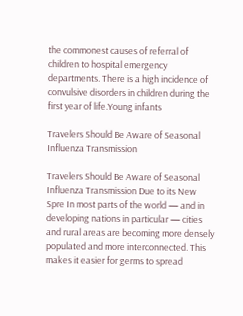the commonest causes of referral of children to hospital emergency departments. There is a high incidence of convulsive disorders in children during the first year of life.Young infants

Travelers Should Be Aware of Seasonal Influenza Transmission

Travelers Should Be Aware of Seasonal Influenza Transmission Due to its New Spre In most parts of the world — and in developing nations in particular — cities and rural areas are becoming more densely populated and more interconnected. This makes it easier for germs to spread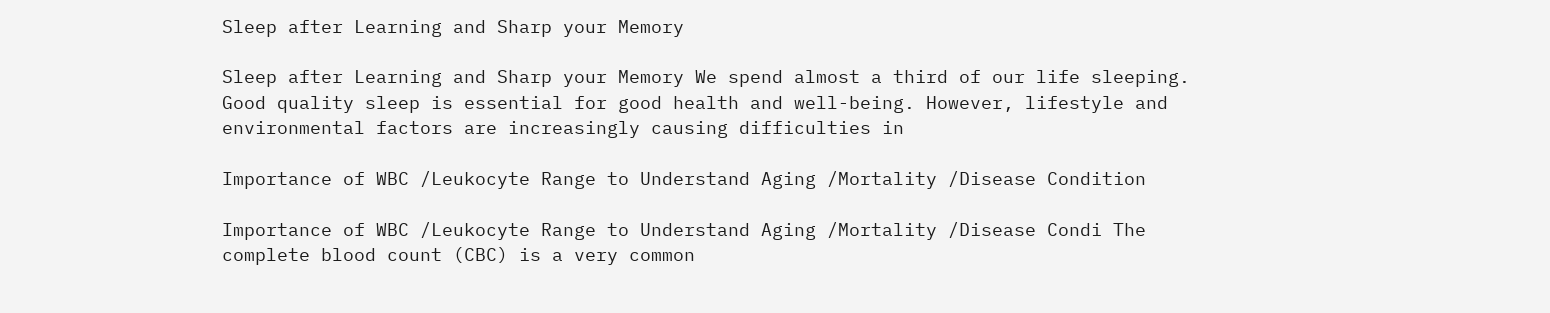Sleep after Learning and Sharp your Memory

Sleep after Learning and Sharp your Memory We spend almost a third of our life sleeping. Good quality sleep is essential for good health and well-being. However, lifestyle and environmental factors are increasingly causing difficulties in

Importance of WBC /Leukocyte Range to Understand Aging /Mortality /Disease Condition

Importance of WBC /Leukocyte Range to Understand Aging /Mortality /Disease Condi The complete blood count (CBC) is a very common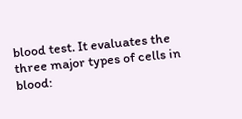blood test. It evaluates the three major types of cells in blood: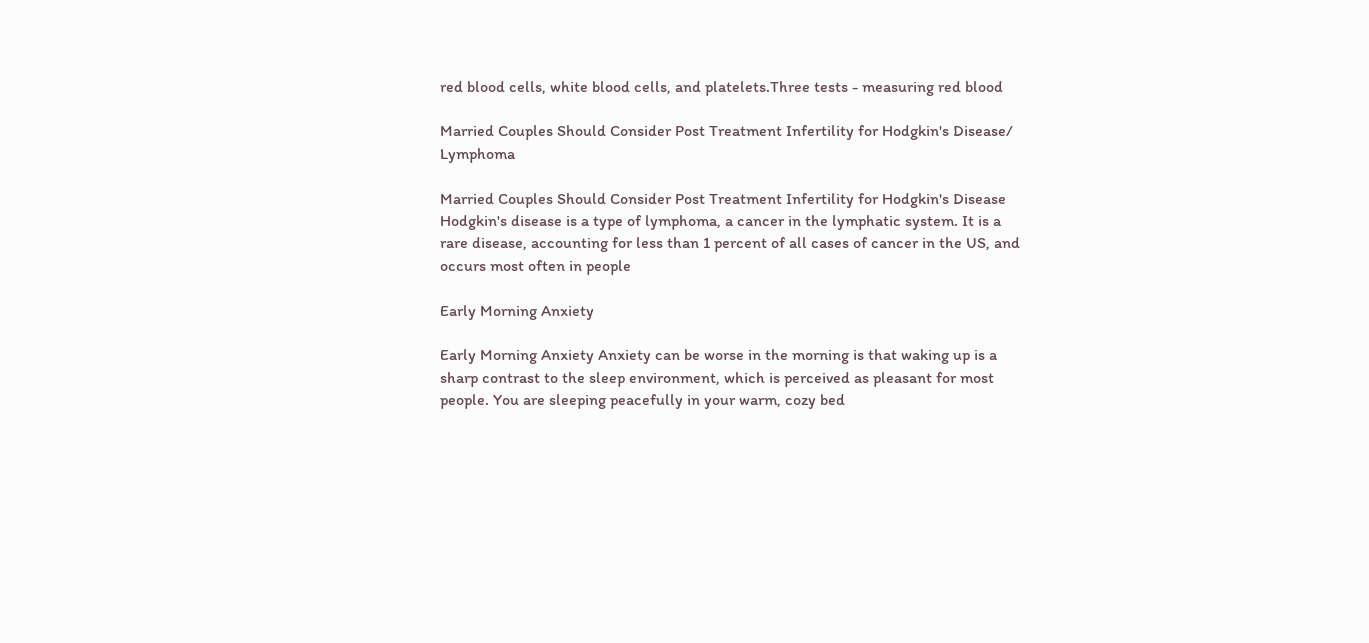red blood cells, white blood cells, and platelets.Three tests - measuring red blood

Married Couples Should Consider Post Treatment Infertility for Hodgkin's Disease/ Lymphoma

Married Couples Should Consider Post Treatment Infertility for Hodgkin's Disease Hodgkin's disease is a type of lymphoma, a cancer in the lymphatic system. It is a rare disease, accounting for less than 1 percent of all cases of cancer in the US, and occurs most often in people

Early Morning Anxiety

Early Morning Anxiety Anxiety can be worse in the morning is that waking up is a sharp contrast to the sleep environment, which is perceived as pleasant for most people. You are sleeping peacefully in your warm, cozy bed